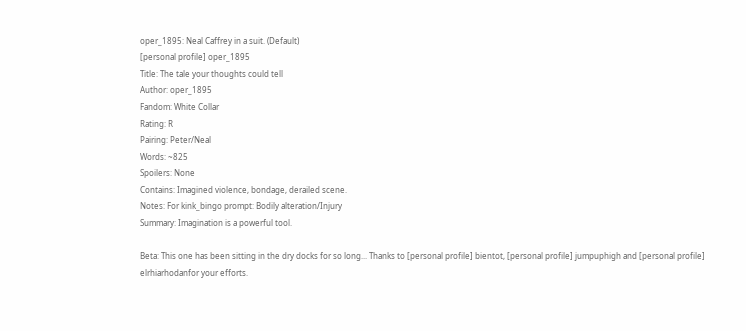oper_1895: Neal Caffrey in a suit. (Default)
[personal profile] oper_1895
Title: The tale your thoughts could tell
Author: oper_1895
Fandom: White Collar
Rating: R
Pairing: Peter/Neal
Words: ~825
Spoilers: None
Contains: Imagined violence, bondage, derailed scene.
Notes: For kink_bingo prompt: Bodily alteration/Injury
Summary: Imagination is a powerful tool.

Beta: This one has been sitting in the dry docks for so long... Thanks to [personal profile] bientot, [personal profile] jumpuphigh and [personal profile] elrhiarhodanfor your efforts.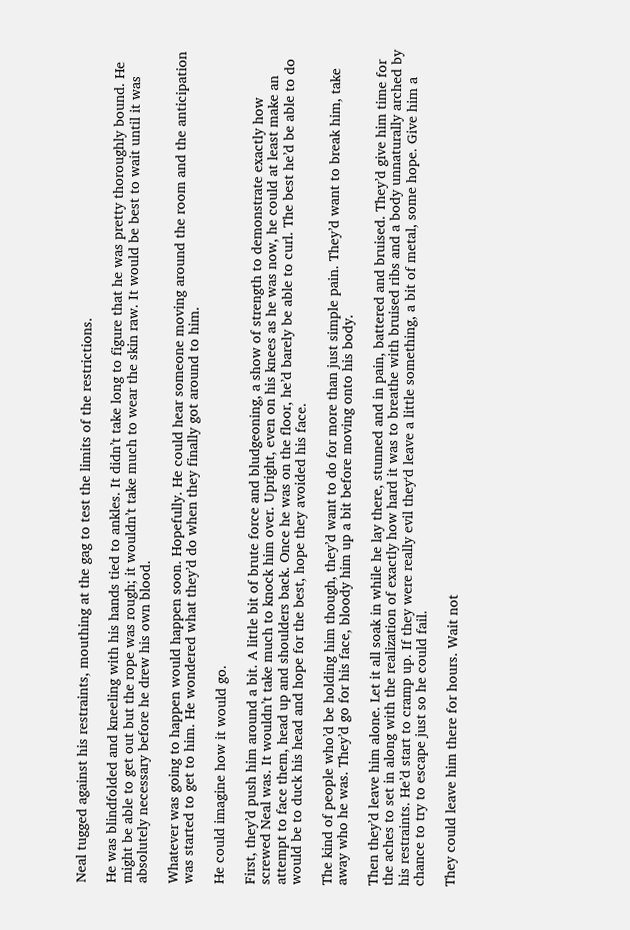Neal tugged against his restraints, mouthing at the gag to test the limits of the restrictions.

He was blindfolded and kneeling with his hands tied to ankles. It didn’t take long to figure that he was pretty thoroughly bound. He might be able to get out but the rope was rough; it wouldn’t take much to wear the skin raw. It would be best to wait until it was absolutely necessary before he drew his own blood.

Whatever was going to happen would happen soon. Hopefully. He could hear someone moving around the room and the anticipation was started to get to him. He wondered what they’d do when they finally got around to him.

He could imagine how it would go.

First, they’d push him around a bit. A little bit of brute force and bludgeoning, a show of strength to demonstrate exactly how screwed Neal was. It wouldn’t take much to knock him over. Upright, even on his knees as he was now, he could at least make an attempt to face them, head up and shoulders back. Once he was on the floor, he’d barely be able to curl. The best he’d be able to do would be to duck his head and hope for the best, hope they avoided his face.

The kind of people who’d be holding him though, they’d want to do for more than just simple pain. They’d want to break him, take away who he was. They’d go for his face, bloody him up a bit before moving onto his body.

Then they’d leave him alone. Let it all soak in while he lay there, stunned and in pain, battered and bruised. They’d give him time for the aches to set in along with the realization of exactly how hard it was to breathe with bruised ribs and a body unnaturally arched by his restraints. He’d start to cramp up. If they were really evil they‘d leave a little something, a bit of metal, some hope. Give him a chance to try to escape just so he could fail.

They could leave him there for hours. Wait not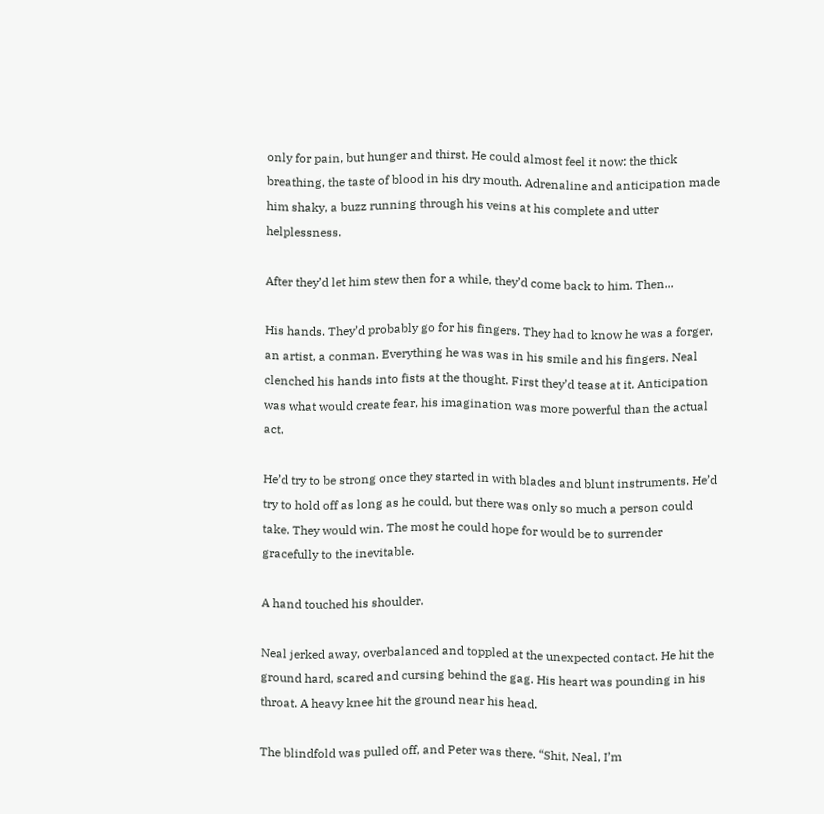only for pain, but hunger and thirst. He could almost feel it now: the thick breathing, the taste of blood in his dry mouth. Adrenaline and anticipation made him shaky, a buzz running through his veins at his complete and utter helplessness.

After they’d let him stew then for a while, they’d come back to him. Then...

His hands. They’d probably go for his fingers. They had to know he was a forger, an artist, a conman. Everything he was was in his smile and his fingers. Neal clenched his hands into fists at the thought. First they’d tease at it. Anticipation was what would create fear, his imagination was more powerful than the actual act.

He’d try to be strong once they started in with blades and blunt instruments. He’d try to hold off as long as he could, but there was only so much a person could take. They would win. The most he could hope for would be to surrender gracefully to the inevitable.

A hand touched his shoulder.

Neal jerked away, overbalanced and toppled at the unexpected contact. He hit the ground hard, scared and cursing behind the gag. His heart was pounding in his throat. A heavy knee hit the ground near his head.

The blindfold was pulled off, and Peter was there. “Shit, Neal, I’m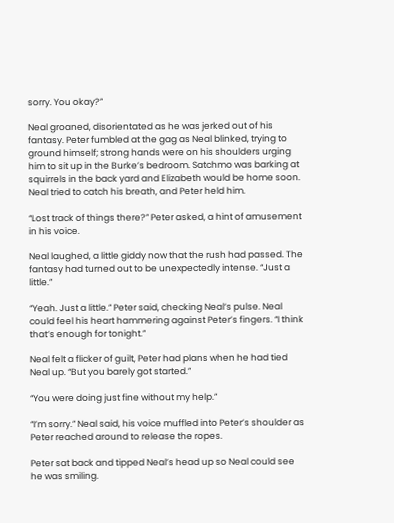sorry. You okay?”

Neal groaned, disorientated as he was jerked out of his fantasy. Peter fumbled at the gag as Neal blinked, trying to ground himself; strong hands were on his shoulders urging him to sit up in the Burke’s bedroom. Satchmo was barking at squirrels in the back yard and Elizabeth would be home soon. Neal tried to catch his breath, and Peter held him.

“Lost track of things there?” Peter asked, a hint of amusement in his voice.

Neal laughed, a little giddy now that the rush had passed. The fantasy had turned out to be unexpectedly intense. “Just a little.”

“Yeah. Just a little.” Peter said, checking Neal‘s pulse. Neal could feel his heart hammering against Peter’s fingers. “I think that‘s enough for tonight.”

Neal felt a flicker of guilt, Peter had plans when he had tied Neal up. “But you barely got started.”

“You were doing just fine without my help.”

“I’m sorry.” Neal said, his voice muffled into Peter’s shoulder as Peter reached around to release the ropes.

Peter sat back and tipped Neal’s head up so Neal could see he was smiling.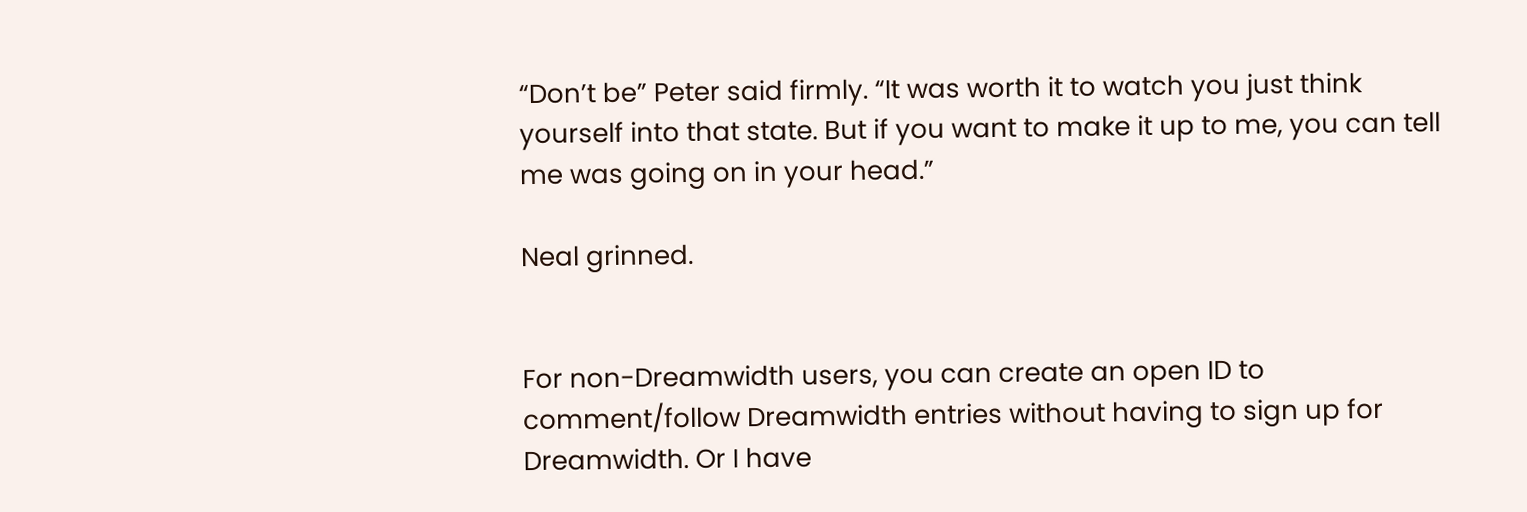“Don’t be” Peter said firmly. “It was worth it to watch you just think yourself into that state. But if you want to make it up to me, you can tell me was going on in your head.”

Neal grinned.


For non-Dreamwidth users, you can create an open ID to comment/follow Dreamwidth entries without having to sign up for Dreamwidth. Or I have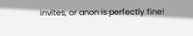invites, or anon is perfectly fine!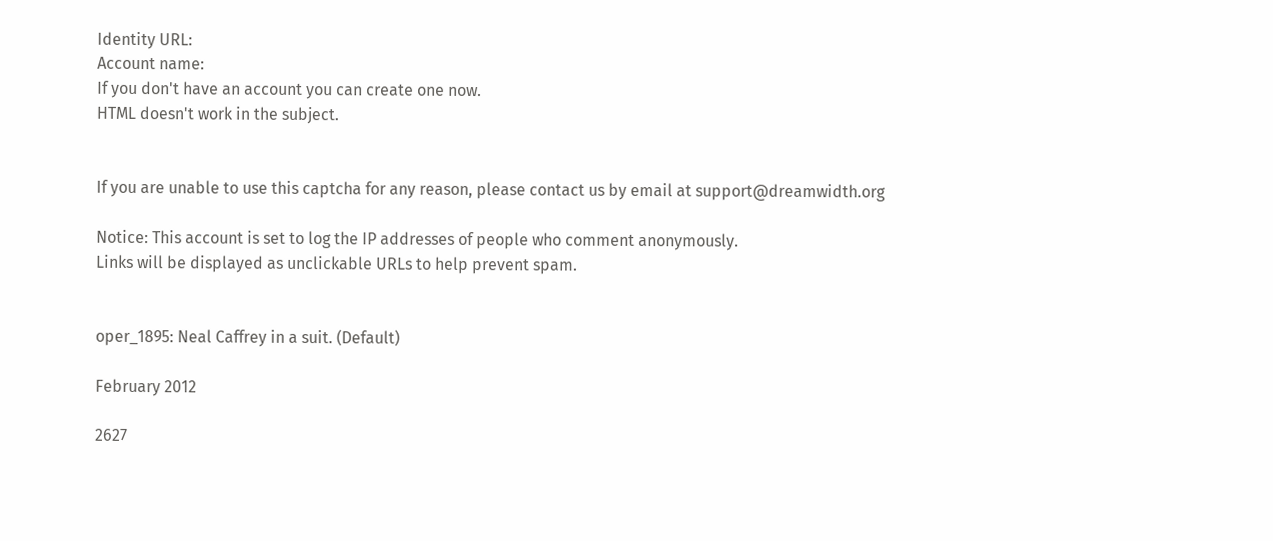Identity URL:
Account name:
If you don't have an account you can create one now.
HTML doesn't work in the subject.


If you are unable to use this captcha for any reason, please contact us by email at support@dreamwidth.org

Notice: This account is set to log the IP addresses of people who comment anonymously.
Links will be displayed as unclickable URLs to help prevent spam.


oper_1895: Neal Caffrey in a suit. (Default)

February 2012

2627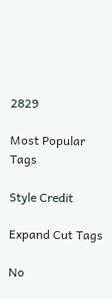2829

Most Popular Tags

Style Credit

Expand Cut Tags

No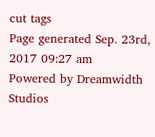cut tags
Page generated Sep. 23rd, 2017 09:27 am
Powered by Dreamwidth Studios